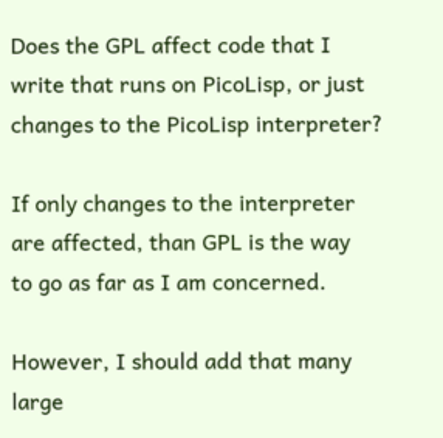Does the GPL affect code that I write that runs on PicoLisp, or just
changes to the PicoLisp interpreter?

If only changes to the interpreter are affected, than GPL is the way
to go as far as I am concerned.

However, I should add that many large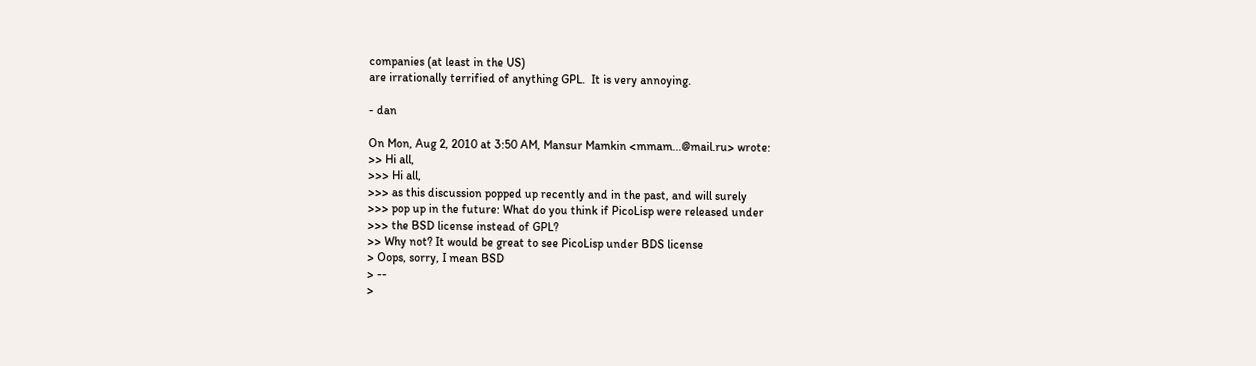companies (at least in the US)
are irrationally terrified of anything GPL.  It is very annoying.

- dan

On Mon, Aug 2, 2010 at 3:50 AM, Mansur Mamkin <mmam...@mail.ru> wrote:
>> Hi all,
>>> Hi all,
>>> as this discussion popped up recently and in the past, and will surely
>>> pop up in the future: What do you think if PicoLisp were released under
>>> the BSD license instead of GPL?
>> Why not? It would be great to see PicoLisp under BDS license
> Oops, sorry, I mean BSD
> --
>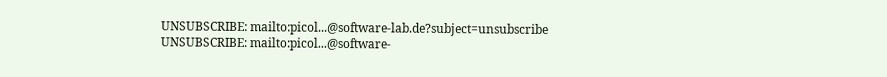UNSUBSCRIBE: mailto:picol...@software-lab.de?subject=unsubscribe
UNSUBSCRIBE: mailto:picol...@software-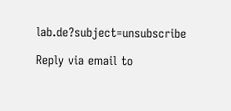lab.de?subject=unsubscribe

Reply via email to